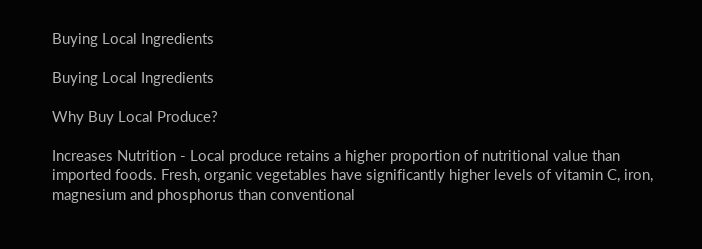Buying Local Ingredients

Buying Local Ingredients

Why Buy Local Produce?

Increases Nutrition - Local produce retains a higher proportion of nutritional value than imported foods. Fresh, organic vegetables have significantly higher levels of vitamin C, iron, magnesium and phosphorus than conventional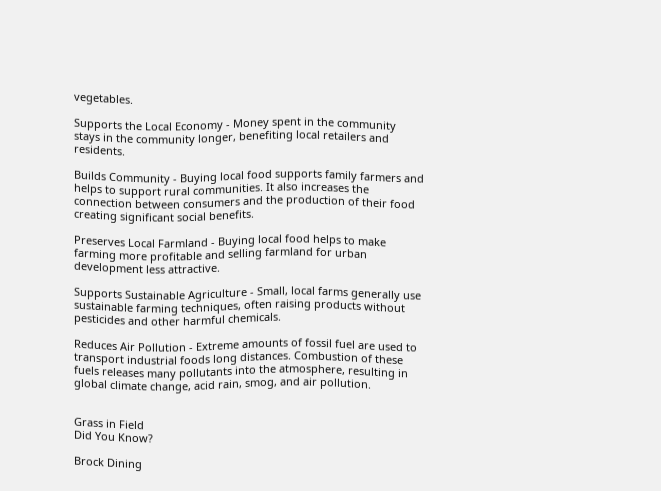vegetables.

Supports the Local Economy - Money spent in the community stays in the community longer, benefiting local retailers and residents.

Builds Community - Buying local food supports family farmers and helps to support rural communities. It also increases the connection between consumers and the production of their food creating significant social benefits.

Preserves Local Farmland - Buying local food helps to make farming more profitable and selling farmland for urban development less attractive.

Supports Sustainable Agriculture - Small, local farms generally use sustainable farming techniques, often raising products without pesticides and other harmful chemicals.

Reduces Air Pollution - Extreme amounts of fossil fuel are used to transport industrial foods long distances. Combustion of these fuels releases many pollutants into the atmosphere, resulting in global climate change, acid rain, smog, and air pollution.


Grass in Field
Did You Know?

Brock Dining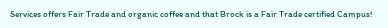Services offers Fair Trade and organic coffee and that Brock is a Fair Trade certified Campus!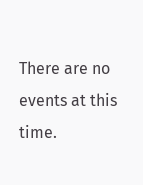There are no events at this time.